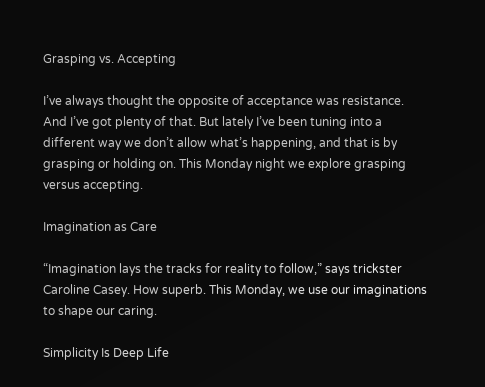Grasping vs. Accepting

I’ve always thought the opposite of acceptance was resistance. And I’ve got plenty of that. But lately I’ve been tuning into a different way we don’t allow what’s happening, and that is by grasping or holding on. This Monday night we explore grasping versus accepting.

Imagination as Care

“Imagination lays the tracks for reality to follow,” says trickster Caroline Casey. How superb. This Monday, we use our imaginations to shape our caring.

Simplicity Is Deep Life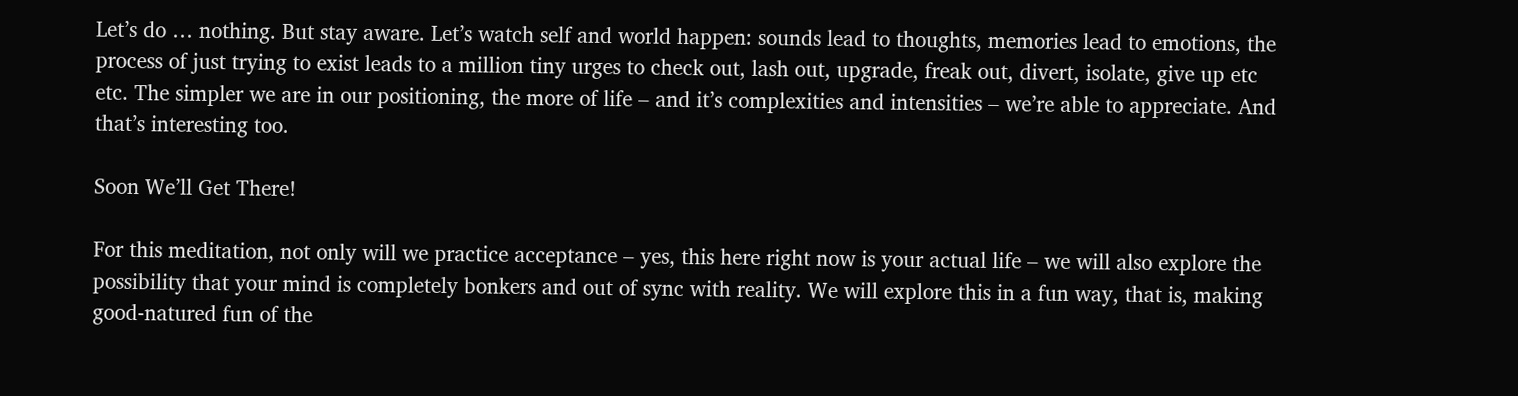Let’s do … nothing. But stay aware. Let’s watch self and world happen: sounds lead to thoughts, memories lead to emotions, the process of just trying to exist leads to a million tiny urges to check out, lash out, upgrade, freak out, divert, isolate, give up etc etc. The simpler we are in our positioning, the more of life – and it’s complexities and intensities – we’re able to appreciate. And that’s interesting too.

Soon We’ll Get There!

For this meditation, not only will we practice acceptance – yes, this here right now is your actual life – we will also explore the possibility that your mind is completely bonkers and out of sync with reality. We will explore this in a fun way, that is, making good-natured fun of the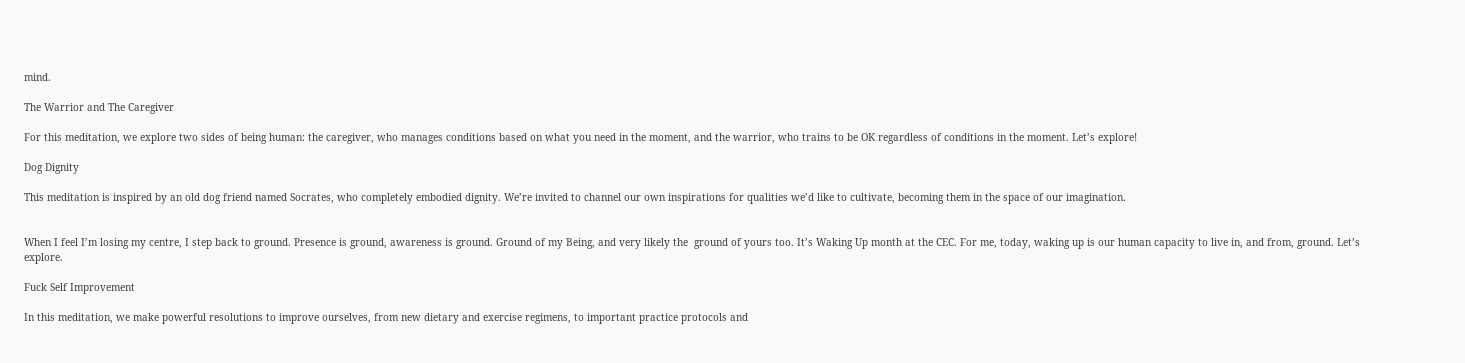mind.

The Warrior and The Caregiver

For this meditation, we explore two sides of being human: the caregiver, who manages conditions based on what you need in the moment, and the warrior, who trains to be OK regardless of conditions in the moment. Let’s explore!

Dog Dignity

This meditation is inspired by an old dog friend named Socrates, who completely embodied dignity. We’re invited to channel our own inspirations for qualities we’d like to cultivate, becoming them in the space of our imagination.


When I feel I’m losing my centre, I step back to ground. Presence is ground, awareness is ground. Ground of my Being, and very likely the  ground of yours too. It’s Waking Up month at the CEC. For me, today, waking up is our human capacity to live in, and from, ground. Let’s explore.

Fuck Self Improvement

In this meditation, we make powerful resolutions to improve ourselves, from new dietary and exercise regimens, to important practice protocols and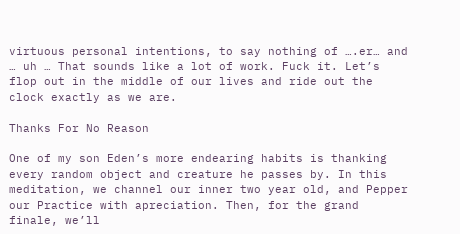virtuous personal intentions, to say nothing of ….er… and … uh … That sounds like a lot of work. Fuck it. Let’s flop out in the middle of our lives and ride out the clock exactly as we are.

Thanks For No Reason

One of my son Eden’s more endearing habits is thanking every random object and creature he passes by. In this meditation, we channel our inner two year old, and Pepper our Practice with apreciation. Then, for the grand finale, we’ll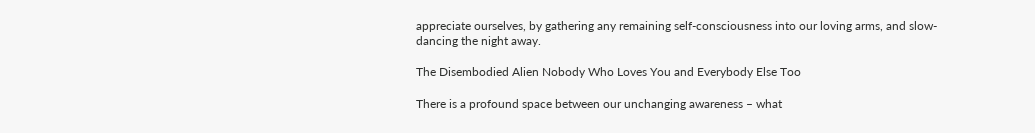appreciate ourselves, by gathering any remaining self-consciousness into our loving arms, and slow-dancing the night away.

The Disembodied Alien Nobody Who Loves You and Everybody Else Too

There is a profound space between our unchanging awareness – what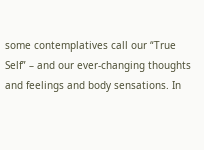some contemplatives call our “True Self” – and our ever-changing thoughts and feelings and body sensations. In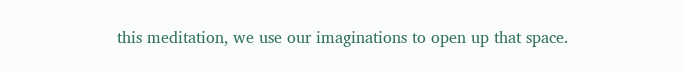this meditation, we use our imaginations to open up that space.